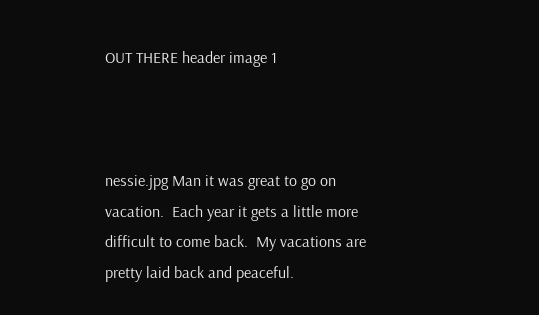OUT THERE header image 1



nessie.jpg Man it was great to go on vacation.  Each year it gets a little more difficult to come back.  My vacations are pretty laid back and peaceful.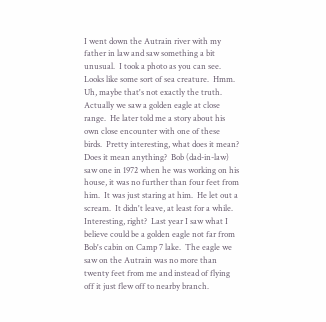I went down the Autrain river with my father in law and saw something a bit unusual.  I took a photo as you can see.  Looks like some sort of sea creature.  Hmm. Uh, maybe that's not exactly the truth. Actually we saw a golden eagle at close range.  He later told me a story about his own close encounter with one of these birds.  Pretty interesting, what does it mean?  Does it mean anything?  Bob (dad-in-law) saw one in 1972 when he was working on his house, it was no further than four feet from him.  It was just staring at him.  He let out a scream.  It didn't leave, at least for a while.  Interesting, right?  Last year I saw what I believe could be a golden eagle not far from Bob's cabin on Camp 7 lake.  The eagle we saw on the Autrain was no more than twenty feet from me and instead of flying off it just flew off to nearby branch.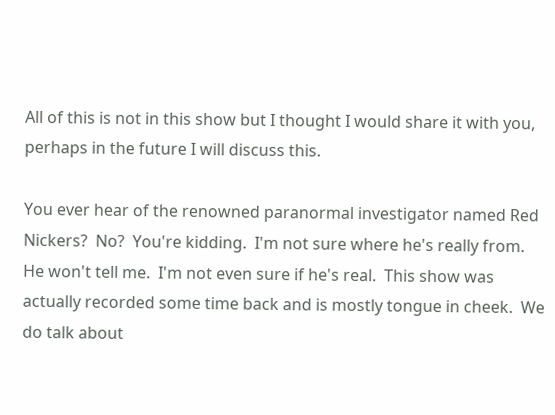All of this is not in this show but I thought I would share it with you, perhaps in the future I will discuss this.

You ever hear of the renowned paranormal investigator named Red Nickers?  No?  You're kidding.  I'm not sure where he's really from.  He won't tell me.  I'm not even sure if he's real.  This show was actually recorded some time back and is mostly tongue in cheek.  We do talk about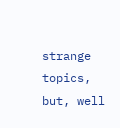strange topics, but, well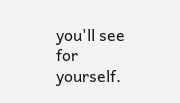you'll see for yourself.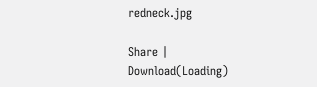redneck.jpg

Share | Download(Loading)